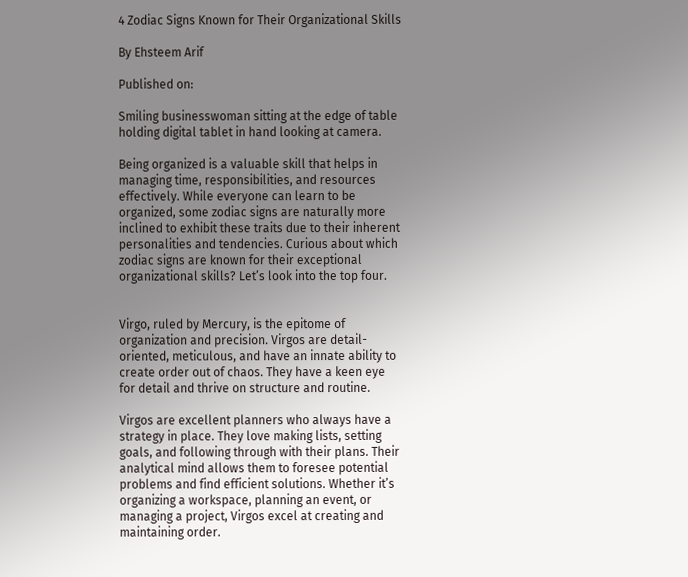4 Zodiac Signs Known for Their Organizational Skills

By Ehsteem Arif

Published on:

Smiling businesswoman sitting at the edge of table holding digital tablet in hand looking at camera.

Being organized is a valuable skill that helps in managing time, responsibilities, and resources effectively. While everyone can learn to be organized, some zodiac signs are naturally more inclined to exhibit these traits due to their inherent personalities and tendencies. Curious about which zodiac signs are known for their exceptional organizational skills? Let’s look into the top four.


Virgo, ruled by Mercury, is the epitome of organization and precision. Virgos are detail-oriented, meticulous, and have an innate ability to create order out of chaos. They have a keen eye for detail and thrive on structure and routine.

Virgos are excellent planners who always have a strategy in place. They love making lists, setting goals, and following through with their plans. Their analytical mind allows them to foresee potential problems and find efficient solutions. Whether it’s organizing a workspace, planning an event, or managing a project, Virgos excel at creating and maintaining order.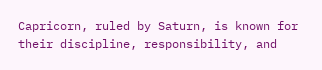Capricorn, ruled by Saturn, is known for their discipline, responsibility, and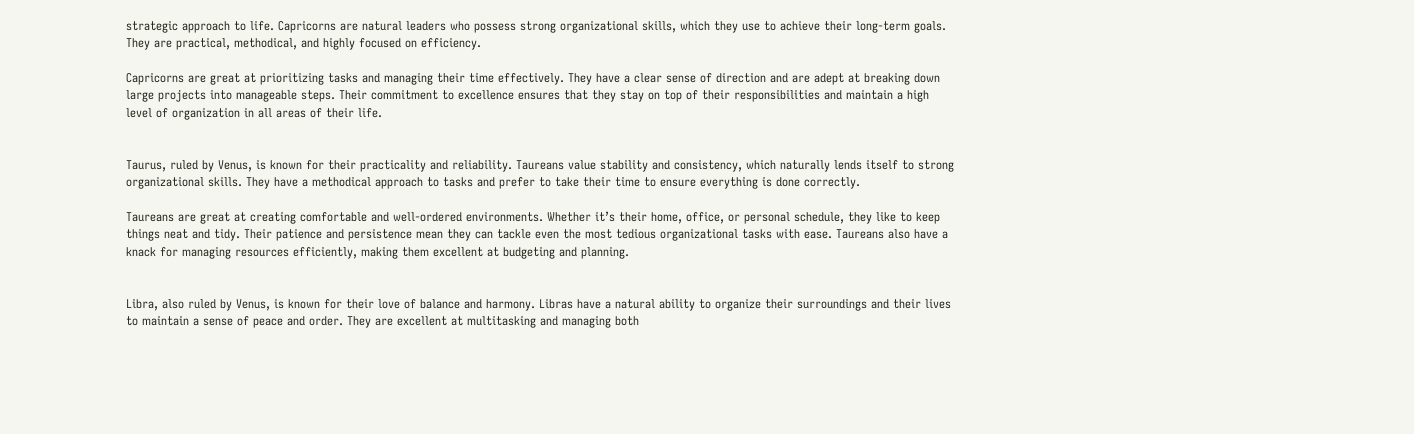strategic approach to life. Capricorns are natural leaders who possess strong organizational skills, which they use to achieve their long-term goals. They are practical, methodical, and highly focused on efficiency.

Capricorns are great at prioritizing tasks and managing their time effectively. They have a clear sense of direction and are adept at breaking down large projects into manageable steps. Their commitment to excellence ensures that they stay on top of their responsibilities and maintain a high level of organization in all areas of their life.


Taurus, ruled by Venus, is known for their practicality and reliability. Taureans value stability and consistency, which naturally lends itself to strong organizational skills. They have a methodical approach to tasks and prefer to take their time to ensure everything is done correctly.

Taureans are great at creating comfortable and well-ordered environments. Whether it’s their home, office, or personal schedule, they like to keep things neat and tidy. Their patience and persistence mean they can tackle even the most tedious organizational tasks with ease. Taureans also have a knack for managing resources efficiently, making them excellent at budgeting and planning.


Libra, also ruled by Venus, is known for their love of balance and harmony. Libras have a natural ability to organize their surroundings and their lives to maintain a sense of peace and order. They are excellent at multitasking and managing both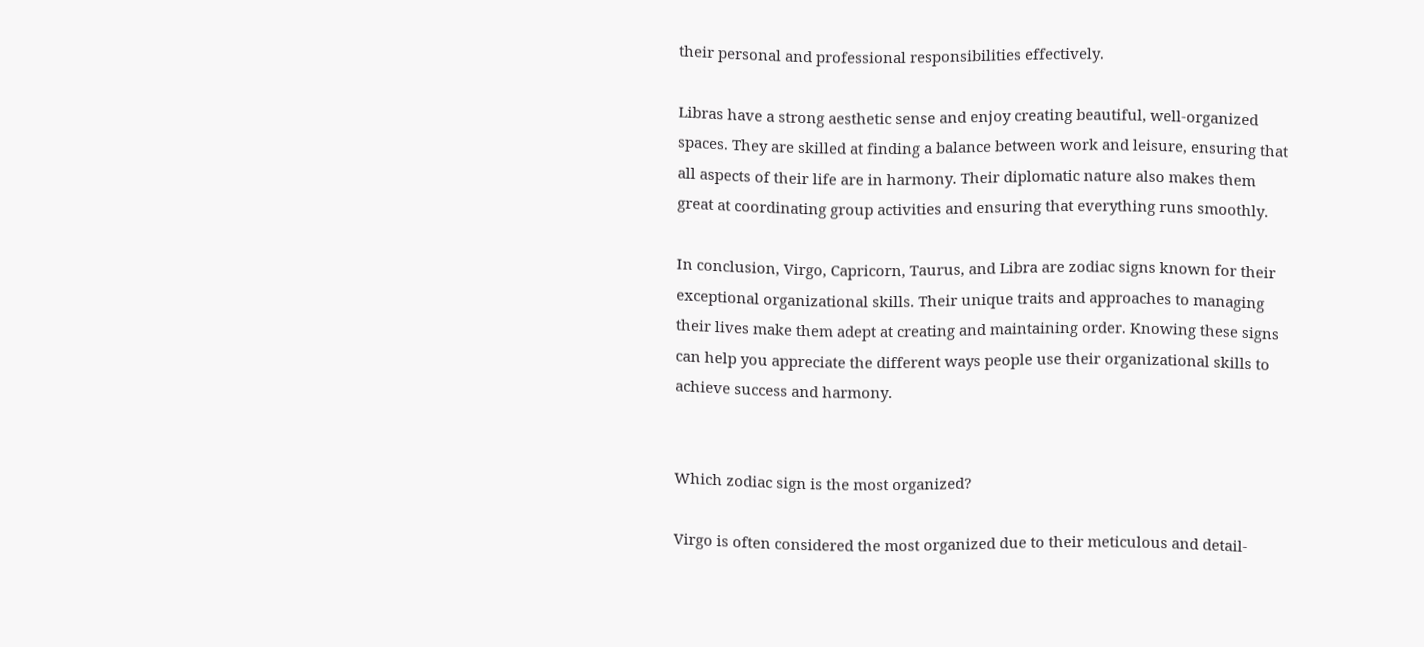their personal and professional responsibilities effectively.

Libras have a strong aesthetic sense and enjoy creating beautiful, well-organized spaces. They are skilled at finding a balance between work and leisure, ensuring that all aspects of their life are in harmony. Their diplomatic nature also makes them great at coordinating group activities and ensuring that everything runs smoothly.

In conclusion, Virgo, Capricorn, Taurus, and Libra are zodiac signs known for their exceptional organizational skills. Their unique traits and approaches to managing their lives make them adept at creating and maintaining order. Knowing these signs can help you appreciate the different ways people use their organizational skills to achieve success and harmony.


Which zodiac sign is the most organized?

Virgo is often considered the most organized due to their meticulous and detail-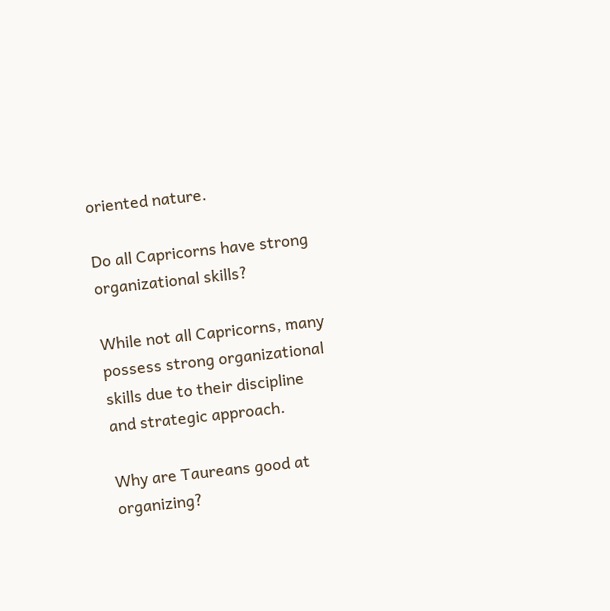oriented nature.

Do all Capricorns have strong organizational skills?

While not all Capricorns, many possess strong organizational skills due to their discipline and strategic approach.

Why are Taureans good at organizing?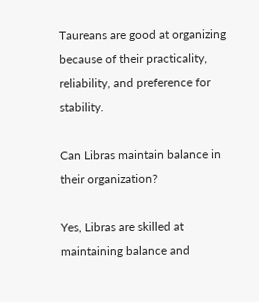Taureans are good at organizing because of their practicality, reliability, and preference for stability.

Can Libras maintain balance in their organization?

Yes, Libras are skilled at maintaining balance and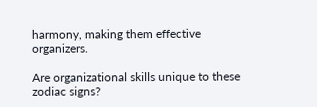harmony, making them effective organizers.

Are organizational skills unique to these zodiac signs?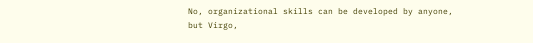No, organizational skills can be developed by anyone, but Virgo,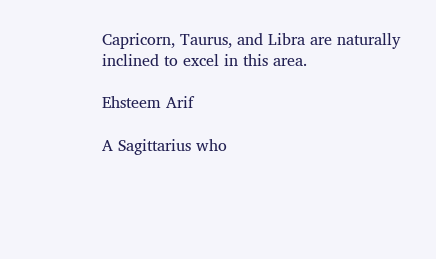Capricorn, Taurus, and Libra are naturally inclined to excel in this area.

Ehsteem Arif

A Sagittarius who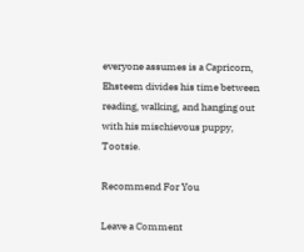everyone assumes is a Capricorn, Ehsteem divides his time between reading, walking, and hanging out with his mischievous puppy, Tootsie.

Recommend For You

Leave a Comment